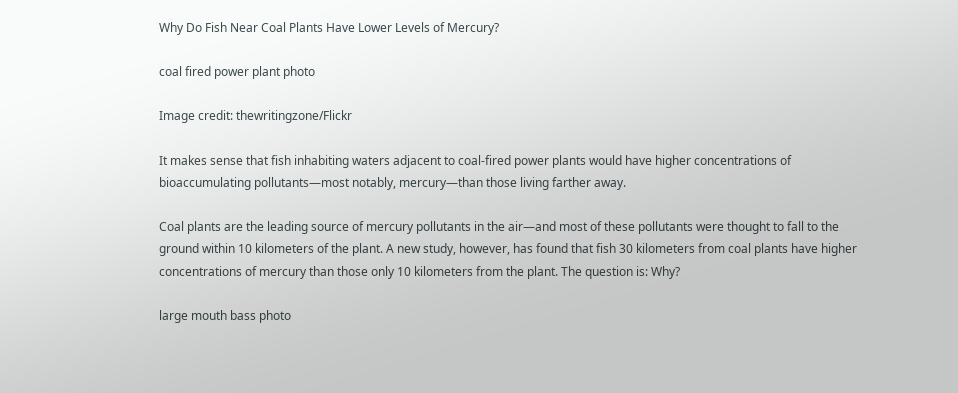Why Do Fish Near Coal Plants Have Lower Levels of Mercury?

coal fired power plant photo

Image credit: thewritingzone/Flickr

It makes sense that fish inhabiting waters adjacent to coal-fired power plants would have higher concentrations of bioaccumulating pollutants—most notably, mercury—than those living farther away.

Coal plants are the leading source of mercury pollutants in the air—and most of these pollutants were thought to fall to the ground within 10 kilometers of the plant. A new study, however, has found that fish 30 kilometers from coal plants have higher concentrations of mercury than those only 10 kilometers from the plant. The question is: Why?

large mouth bass photo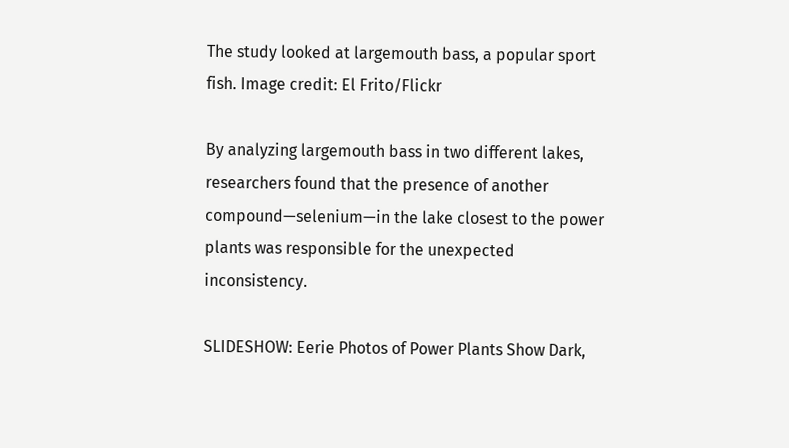The study looked at largemouth bass, a popular sport fish. Image credit: El Frito/Flickr

By analyzing largemouth bass in two different lakes, researchers found that the presence of another compound—selenium—in the lake closest to the power plants was responsible for the unexpected inconsistency.

SLIDESHOW: Eerie Photos of Power Plants Show Dark,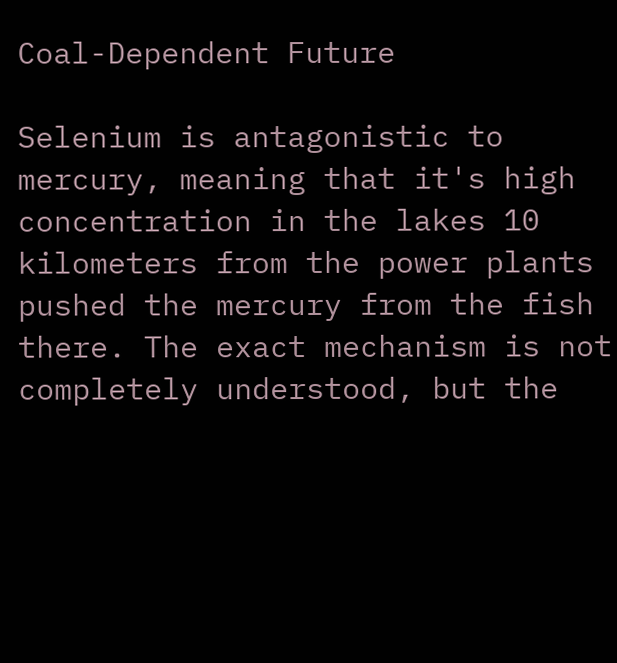Coal-Dependent Future

Selenium is antagonistic to mercury, meaning that it's high concentration in the lakes 10 kilometers from the power plants pushed the mercury from the fish there. The exact mechanism is not completely understood, but the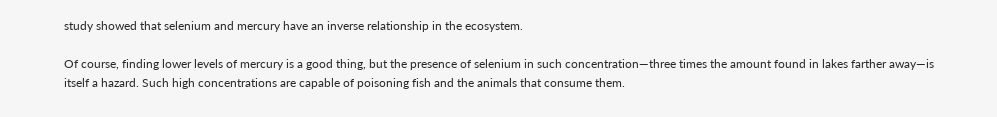study showed that selenium and mercury have an inverse relationship in the ecosystem.

Of course, finding lower levels of mercury is a good thing, but the presence of selenium in such concentration—three times the amount found in lakes farther away—is itself a hazard. Such high concentrations are capable of poisoning fish and the animals that consume them.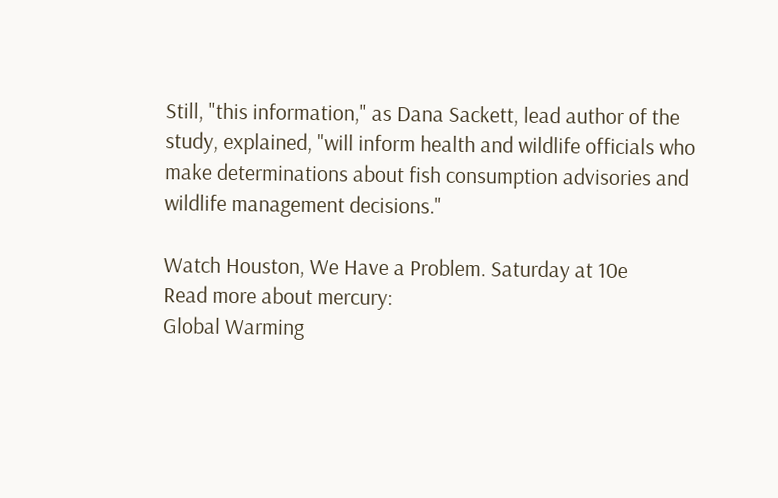Still, "this information," as Dana Sackett, lead author of the study, explained, "will inform health and wildlife officials who make determinations about fish consumption advisories and wildlife management decisions."

Watch Houston, We Have a Problem. Saturday at 10e
Read more about mercury:
Global Warming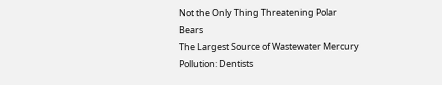Not the Only Thing Threatening Polar Bears
The Largest Source of Wastewater Mercury Pollution: Dentists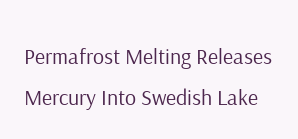Permafrost Melting Releases Mercury Into Swedish Lake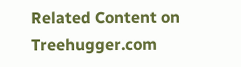Related Content on Treehugger.com